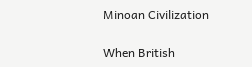Minoan Civilization

When British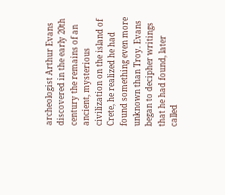archeologist Arthur Evans discovered in the early 20th century the remains of an ancient, mysterious civilization on the island of Crete, he realized he had found something even more unknown than Troy. Evans began to decipher writings that he had found, later called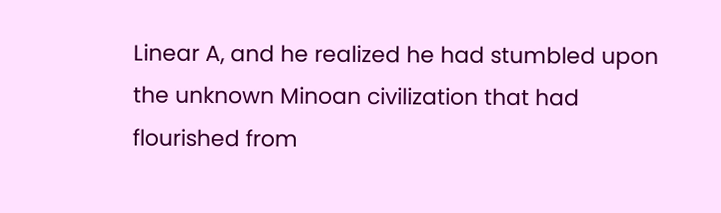Linear A, and he realized he had stumbled upon the unknown Minoan civilization that had flourished from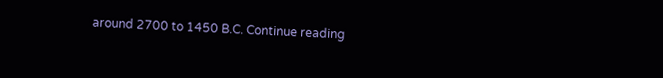around 2700 to 1450 B.C. Continue reading